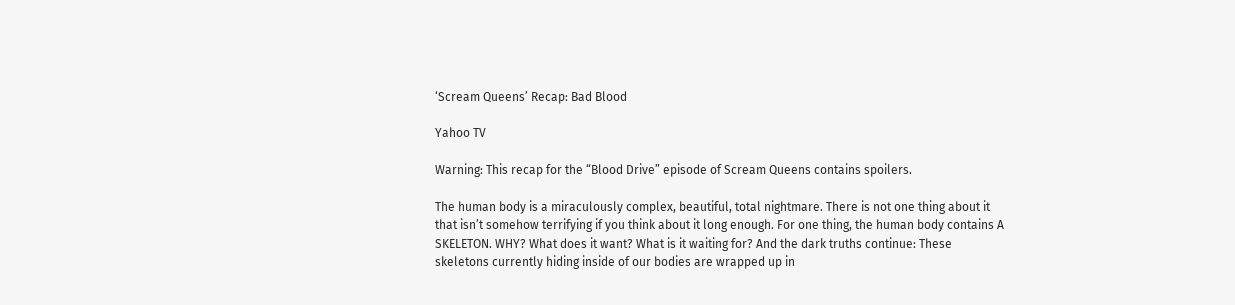‘Scream Queens’ Recap: Bad Blood

Yahoo TV

Warning: This recap for the “Blood Drive” episode of Scream Queens contains spoilers.

The human body is a miraculously complex, beautiful, total nightmare. There is not one thing about it that isn’t somehow terrifying if you think about it long enough. For one thing, the human body contains A SKELETON. WHY? What does it want? What is it waiting for? And the dark truths continue: These skeletons currently hiding inside of our bodies are wrapped up in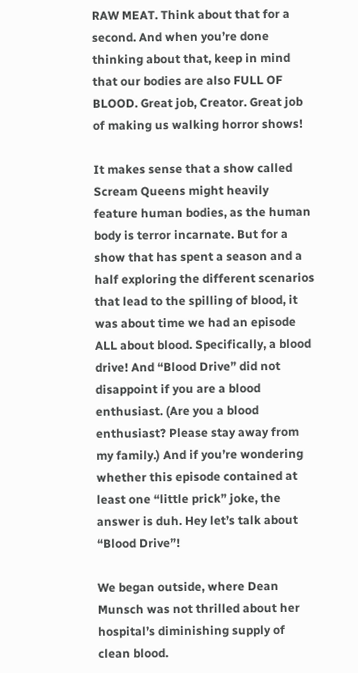RAW MEAT. Think about that for a second. And when you’re done thinking about that, keep in mind that our bodies are also FULL OF BLOOD. Great job, Creator. Great job of making us walking horror shows!

It makes sense that a show called Scream Queens might heavily feature human bodies, as the human body is terror incarnate. But for a show that has spent a season and a half exploring the different scenarios that lead to the spilling of blood, it was about time we had an episode ALL about blood. Specifically, a blood drive! And “Blood Drive” did not disappoint if you are a blood enthusiast. (Are you a blood enthusiast? Please stay away from my family.) And if you’re wondering whether this episode contained at least one “little prick” joke, the answer is duh. Hey let’s talk about “Blood Drive”!

We began outside, where Dean Munsch was not thrilled about her hospital’s diminishing supply of clean blood.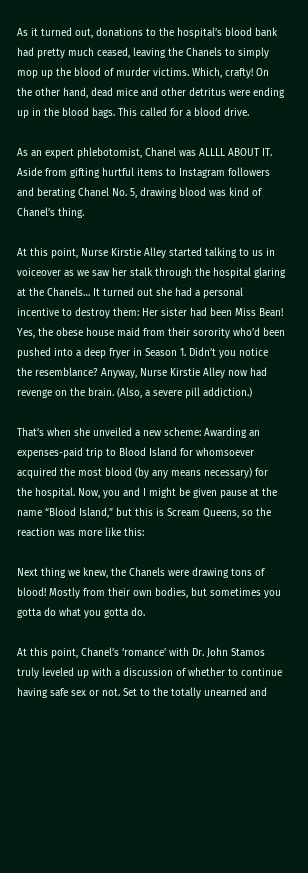As it turned out, donations to the hospital’s blood bank had pretty much ceased, leaving the Chanels to simply mop up the blood of murder victims. Which, crafty! On the other hand, dead mice and other detritus were ending up in the blood bags. This called for a blood drive.

As an expert phlebotomist, Chanel was ALLLL ABOUT IT. Aside from gifting hurtful items to Instagram followers and berating Chanel No. 5, drawing blood was kind of Chanel’s thing.

At this point, Nurse Kirstie Alley started talking to us in voiceover as we saw her stalk through the hospital glaring at the Chanels… It turned out she had a personal incentive to destroy them: Her sister had been Miss Bean! Yes, the obese house maid from their sorority who’d been pushed into a deep fryer in Season 1. Didn’t you notice the resemblance? Anyway, Nurse Kirstie Alley now had revenge on the brain. (Also, a severe pill addiction.)

That’s when she unveiled a new scheme: Awarding an expenses-paid trip to Blood Island for whomsoever acquired the most blood (by any means necessary) for the hospital. Now, you and I might be given pause at the name “Blood Island,” but this is Scream Queens, so the reaction was more like this:

Next thing we knew, the Chanels were drawing tons of blood! Mostly from their own bodies, but sometimes you gotta do what you gotta do.

At this point, Chanel’s ‘romance’ with Dr. John Stamos truly leveled up with a discussion of whether to continue having safe sex or not. Set to the totally unearned and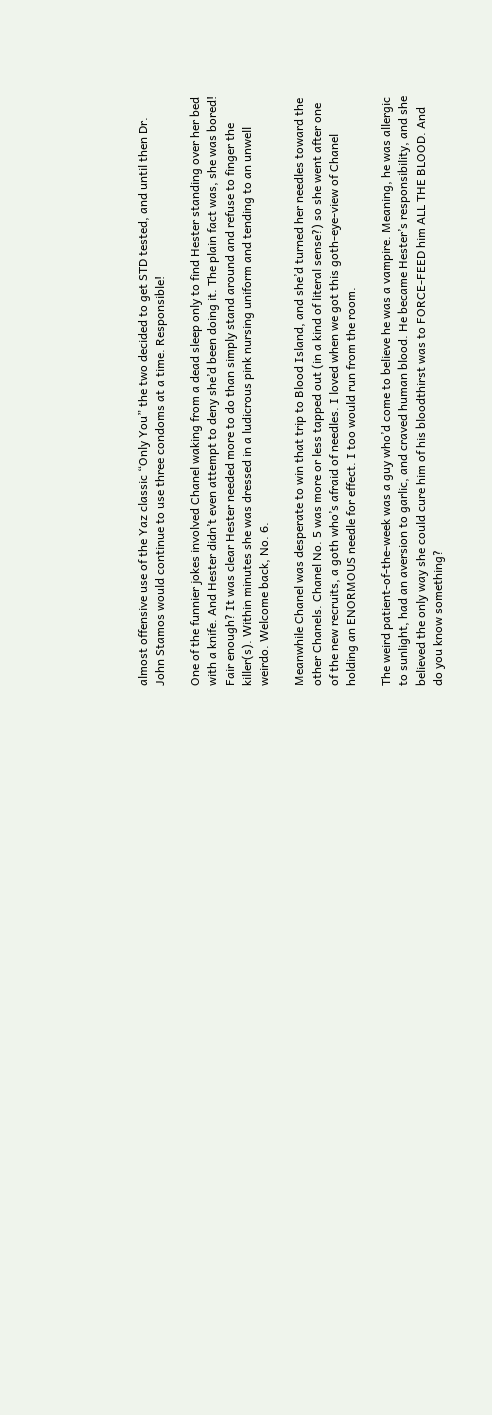almost offensive use of the Yaz classic “Only You” the two decided to get STD tested, and until then Dr. John Stamos would continue to use three condoms at a time. Responsible!

One of the funnier jokes involved Chanel waking from a dead sleep only to find Hester standing over her bed with a knife. And Hester didn’t even attempt to deny she’d been doing it. The plain fact was, she was bored! Fair enough? It was clear Hester needed more to do than simply stand around and refuse to finger the killer(s). Within minutes she was dressed in a ludicrous pink nursing uniform and tending to an unwell weirdo. Welcome back, No. 6.

Meanwhile Chanel was desperate to win that trip to Blood Island, and she’d turned her needles toward the other Chanels. Chanel No. 5 was more or less tapped out (in a kind of literal sense?) so she went after one of the new recruits, a goth who’s afraid of needles. I loved when we got this goth-eye-view of Chanel holding an ENORMOUS needle for effect. I too would run from the room.

The weird patient-of-the-week was a guy who’d come to believe he was a vampire. Meaning, he was allergic to sunlight, had an aversion to garlic, and craved human blood. He became Hester’s responsibility, and she believed the only way she could cure him of his bloodthirst was to FORCE-FEED him ALL THE BLOOD. And do you know something?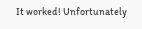It worked! Unfortunately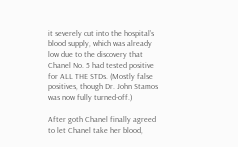it severely cut into the hospital’s blood supply, which was already low due to the discovery that Chanel No. 5 had tested positive for ALL THE STDs. (Mostly false positives, though Dr. John Stamos was now fully turned-off.)

After goth Chanel finally agreed to let Chanel take her blood,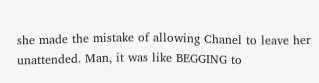she made the mistake of allowing Chanel to leave her unattended. Man, it was like BEGGING to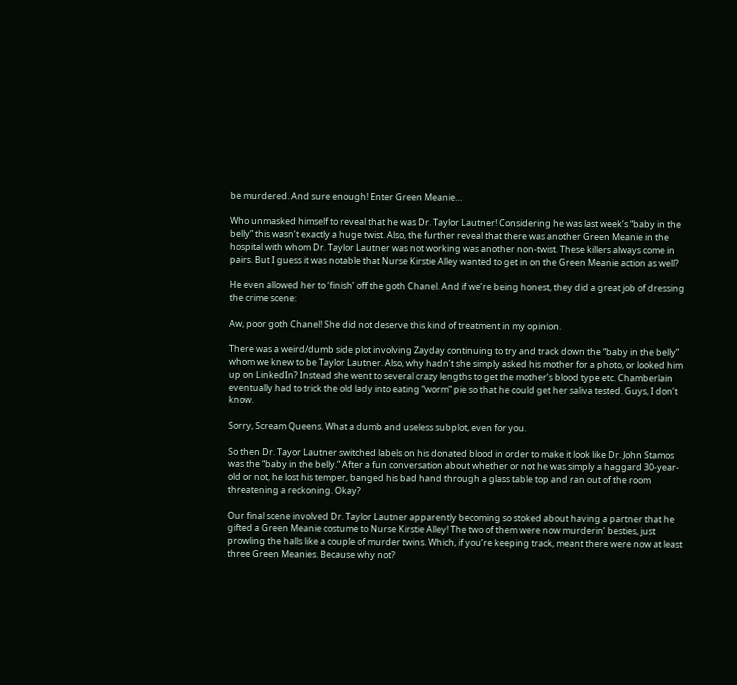be murdered. And sure enough! Enter Green Meanie…

Who unmasked himself to reveal that he was Dr. Taylor Lautner! Considering he was last week’s “baby in the belly” this wasn’t exactly a huge twist. Also, the further reveal that there was another Green Meanie in the hospital with whom Dr. Taylor Lautner was not working was another non-twist. These killers always come in pairs. But I guess it was notable that Nurse Kirstie Alley wanted to get in on the Green Meanie action as well?

He even allowed her to ‘finish’ off the goth Chanel. And if we’re being honest, they did a great job of dressing the crime scene:

Aw, poor goth Chanel! She did not deserve this kind of treatment in my opinion.

There was a weird/dumb side plot involving Zayday continuing to try and track down the “baby in the belly” whom we knew to be Taylor Lautner. Also, why hadn’t she simply asked his mother for a photo, or looked him up on LinkedIn? Instead she went to several crazy lengths to get the mother’s blood type etc. Chamberlain eventually had to trick the old lady into eating “worm” pie so that he could get her saliva tested. Guys, I don’t know.

Sorry, Scream Queens. What a dumb and useless subplot, even for you.

So then Dr. Tayor Lautner switched labels on his donated blood in order to make it look like Dr. John Stamos was the “baby in the belly.” After a fun conversation about whether or not he was simply a haggard 30-year-old or not, he lost his temper, banged his bad hand through a glass table top and ran out of the room threatening a reckoning. Okay?

Our final scene involved Dr. Taylor Lautner apparently becoming so stoked about having a partner that he gifted a Green Meanie costume to Nurse Kirstie Alley! The two of them were now murderin’ besties, just prowling the halls like a couple of murder twins. Which, if you’re keeping track, meant there were now at least three Green Meanies. Because why not?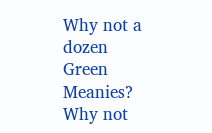Why not a dozen Green Meanies? Why not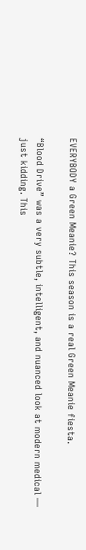EVERYBODY a Green Meanie? This season is a real Green Meanie fiesta.

“Blood Drive” was a very subtle, intelligent, and nuanced look at modern medical — just kidding. This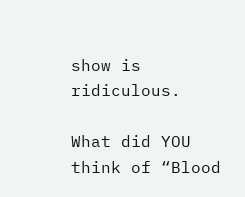show is ridiculous.

What did YOU think of “Blood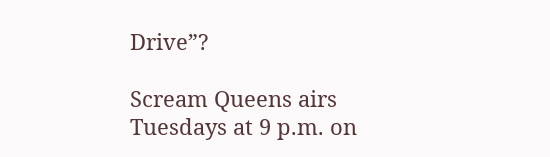Drive”?

Scream Queens airs Tuesdays at 9 p.m. on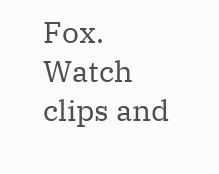Fox. Watch clips and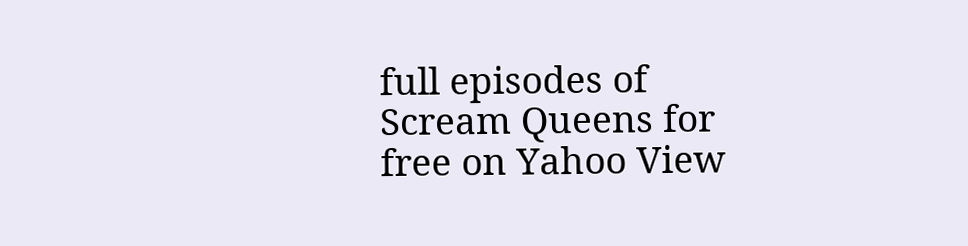full episodes of Scream Queens for free on Yahoo View